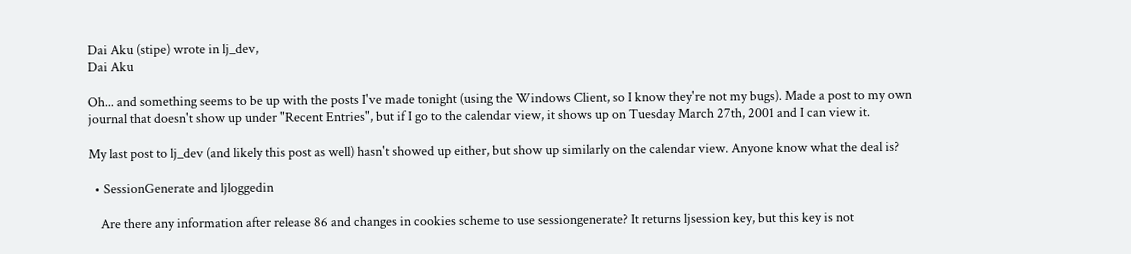Dai Aku (stipe) wrote in lj_dev,
Dai Aku

Oh... and something seems to be up with the posts I've made tonight (using the Windows Client, so I know they're not my bugs). Made a post to my own journal that doesn't show up under "Recent Entries", but if I go to the calendar view, it shows up on Tuesday March 27th, 2001 and I can view it.

My last post to lj_dev (and likely this post as well) hasn't showed up either, but show up similarly on the calendar view. Anyone know what the deal is?

  • SessionGenerate and ljloggedin

    Are there any information after release 86 and changes in cookies scheme to use sessiongenerate? It returns ljsession key, but this key is not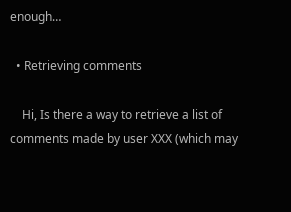enough…

  • Retrieving comments

    Hi, Is there a way to retrieve a list of comments made by user XXX (which may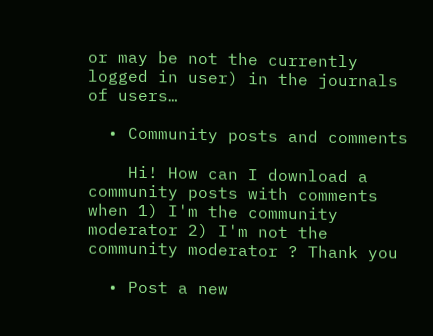or may be not the currently logged in user) in the journals of users…

  • Community posts and comments

    Hi! How can I download a community posts with comments when 1) I'm the community moderator 2) I'm not the community moderator ? Thank you

  • Post a new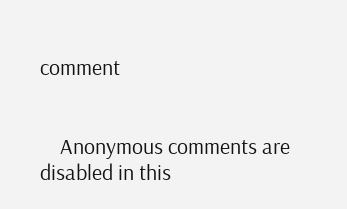comment


    Anonymous comments are disabled in this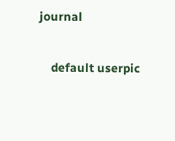journal

    default userpic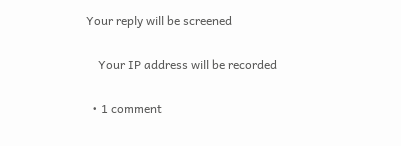Your reply will be screened

    Your IP address will be recorded

  • 1 comment